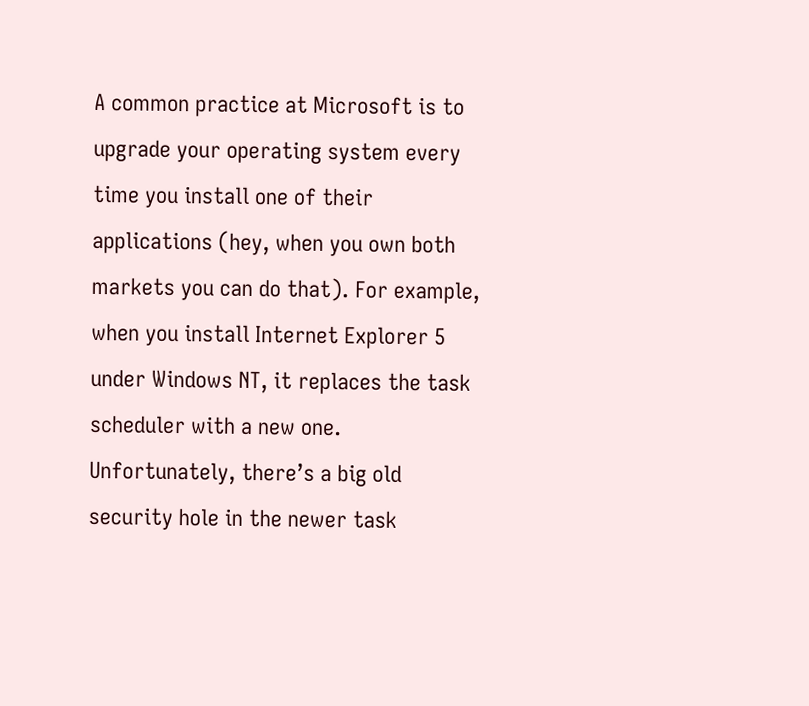A common practice at Microsoft is to upgrade your operating system every time you install one of their applications (hey, when you own both markets you can do that). For example, when you install Internet Explorer 5 under Windows NT, it replaces the task scheduler with a new one. Unfortunately, there’s a big old security hole in the newer task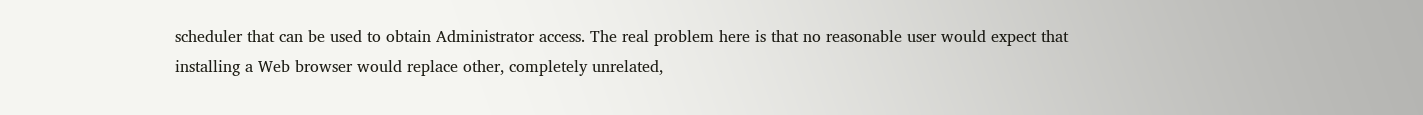scheduler that can be used to obtain Administrator access. The real problem here is that no reasonable user would expect that installing a Web browser would replace other, completely unrelated,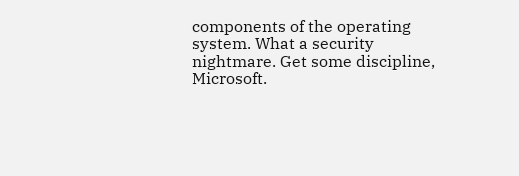components of the operating system. What a security nightmare. Get some discipline, Microsoft.